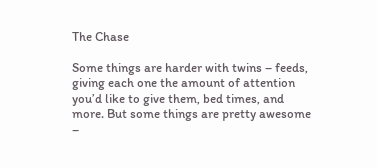The Chase

Some things are harder with twins – feeds, giving each one the amount of attention you’d like to give them, bed times, and more. But some things are pretty awesome –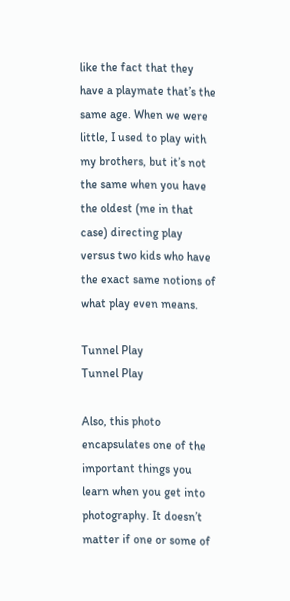like the fact that they have a playmate that’s the same age. When we were little, I used to play with my brothers, but it’s not the same when you have the oldest (me in that case) directing play versus two kids who have the exact same notions of what play even means.

Tunnel Play
Tunnel Play

Also, this photo encapsulates one of the important things you learn when you get into photography. It doesn’t matter if one or some of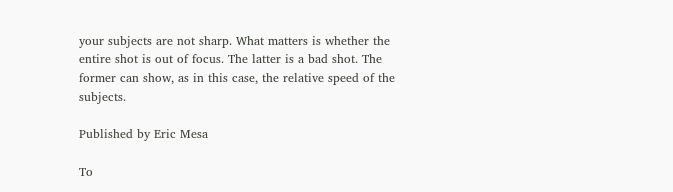your subjects are not sharp. What matters is whether the entire shot is out of focus. The latter is a bad shot. The former can show, as in this case, the relative speed of the subjects.

Published by Eric Mesa

To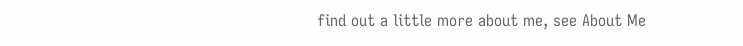find out a little more about me, see About Me